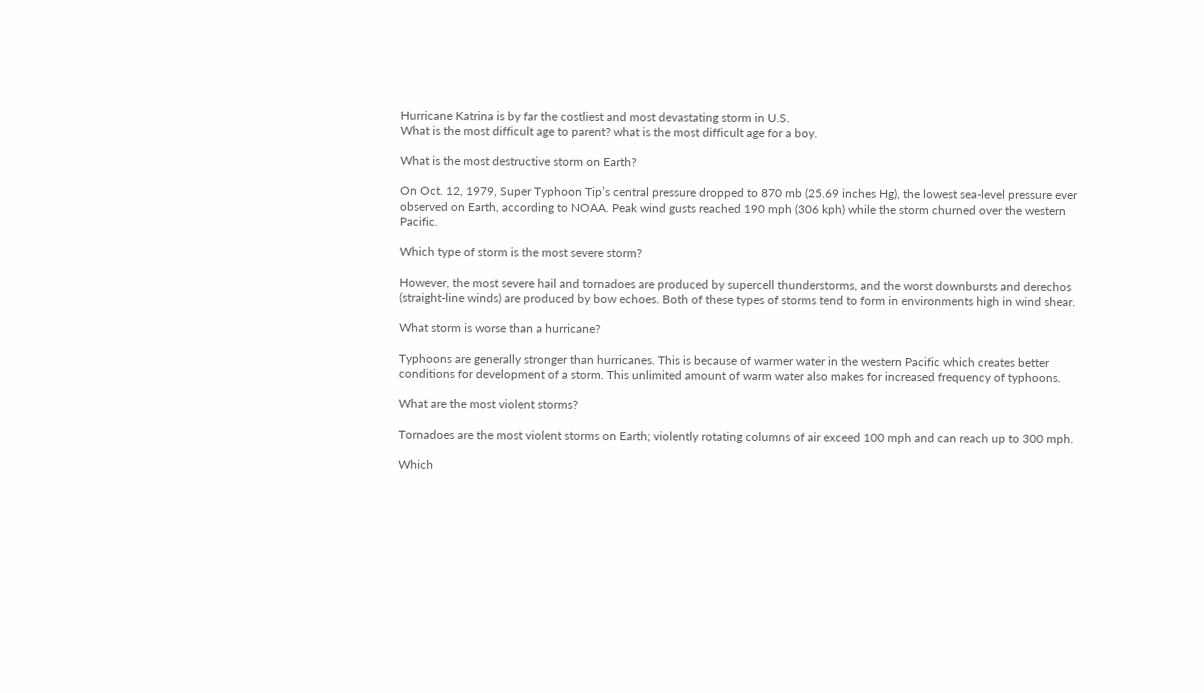Hurricane Katrina is by far the costliest and most devastating storm in U.S.
What is the most difficult age to parent? what is the most difficult age for a boy.

What is the most destructive storm on Earth?

On Oct. 12, 1979, Super Typhoon Tip’s central pressure dropped to 870 mb (25.69 inches Hg), the lowest sea-level pressure ever observed on Earth, according to NOAA. Peak wind gusts reached 190 mph (306 kph) while the storm churned over the western Pacific.

Which type of storm is the most severe storm?

However, the most severe hail and tornadoes are produced by supercell thunderstorms, and the worst downbursts and derechos (straight-line winds) are produced by bow echoes. Both of these types of storms tend to form in environments high in wind shear.

What storm is worse than a hurricane?

Typhoons are generally stronger than hurricanes. This is because of warmer water in the western Pacific which creates better conditions for development of a storm. This unlimited amount of warm water also makes for increased frequency of typhoons.

What are the most violent storms?

Tornadoes are the most violent storms on Earth; violently rotating columns of air exceed 100 mph and can reach up to 300 mph.

Which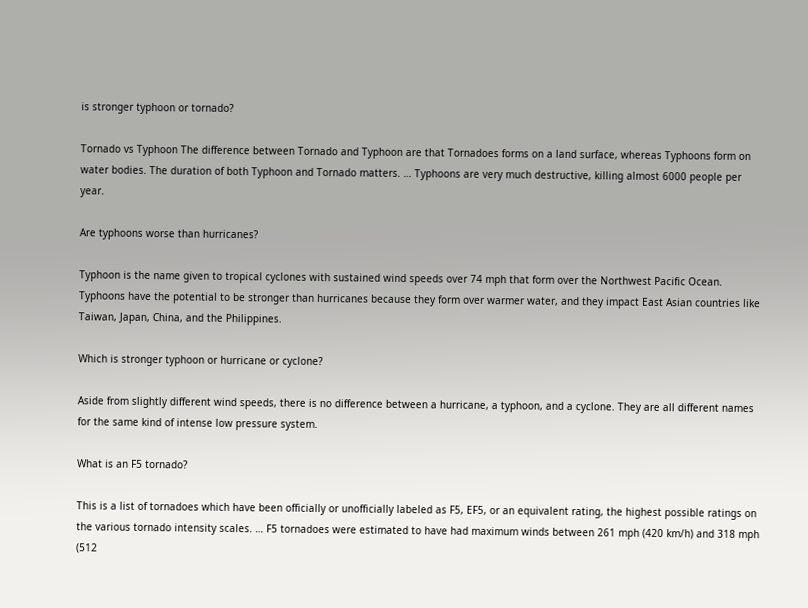is stronger typhoon or tornado?

Tornado vs Typhoon The difference between Tornado and Typhoon are that Tornadoes forms on a land surface, whereas Typhoons form on water bodies. The duration of both Typhoon and Tornado matters. … Typhoons are very much destructive, killing almost 6000 people per year.

Are typhoons worse than hurricanes?

Typhoon is the name given to tropical cyclones with sustained wind speeds over 74 mph that form over the Northwest Pacific Ocean. Typhoons have the potential to be stronger than hurricanes because they form over warmer water, and they impact East Asian countries like Taiwan, Japan, China, and the Philippines.

Which is stronger typhoon or hurricane or cyclone?

Aside from slightly different wind speeds, there is no difference between a hurricane, a typhoon, and a cyclone. They are all different names for the same kind of intense low pressure system.

What is an F5 tornado?

This is a list of tornadoes which have been officially or unofficially labeled as F5, EF5, or an equivalent rating, the highest possible ratings on the various tornado intensity scales. … F5 tornadoes were estimated to have had maximum winds between 261 mph (420 km/h) and 318 mph (512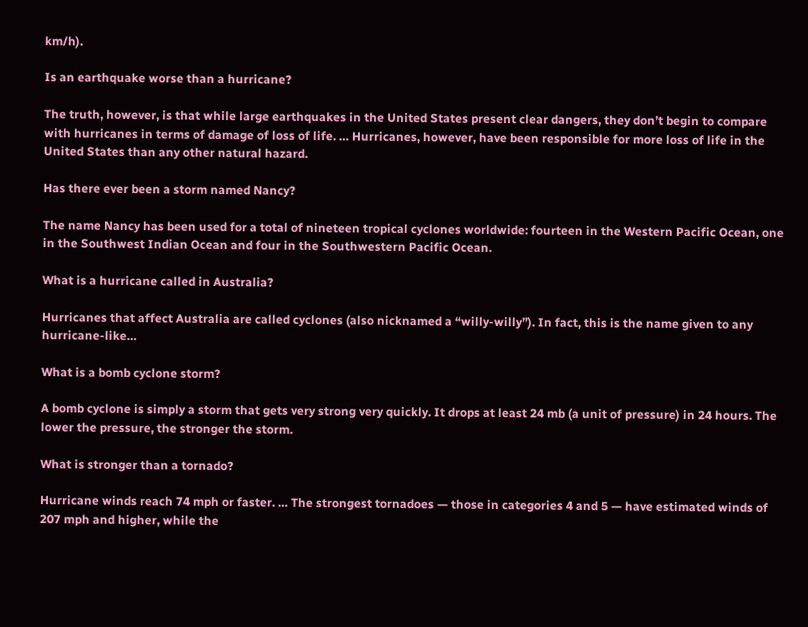km/h).

Is an earthquake worse than a hurricane?

The truth, however, is that while large earthquakes in the United States present clear dangers, they don’t begin to compare with hurricanes in terms of damage of loss of life. … Hurricanes, however, have been responsible for more loss of life in the United States than any other natural hazard.

Has there ever been a storm named Nancy?

The name Nancy has been used for a total of nineteen tropical cyclones worldwide: fourteen in the Western Pacific Ocean, one in the Southwest Indian Ocean and four in the Southwestern Pacific Ocean.

What is a hurricane called in Australia?

Hurricanes that affect Australia are called cyclones (also nicknamed a “willy-willy”). In fact, this is the name given to any hurricane-like…

What is a bomb cyclone storm?

A bomb cyclone is simply a storm that gets very strong very quickly. It drops at least 24 mb (a unit of pressure) in 24 hours. The lower the pressure, the stronger the storm.

What is stronger than a tornado?

Hurricane winds reach 74 mph or faster. … The strongest tornadoes — those in categories 4 and 5 — have estimated winds of 207 mph and higher, while the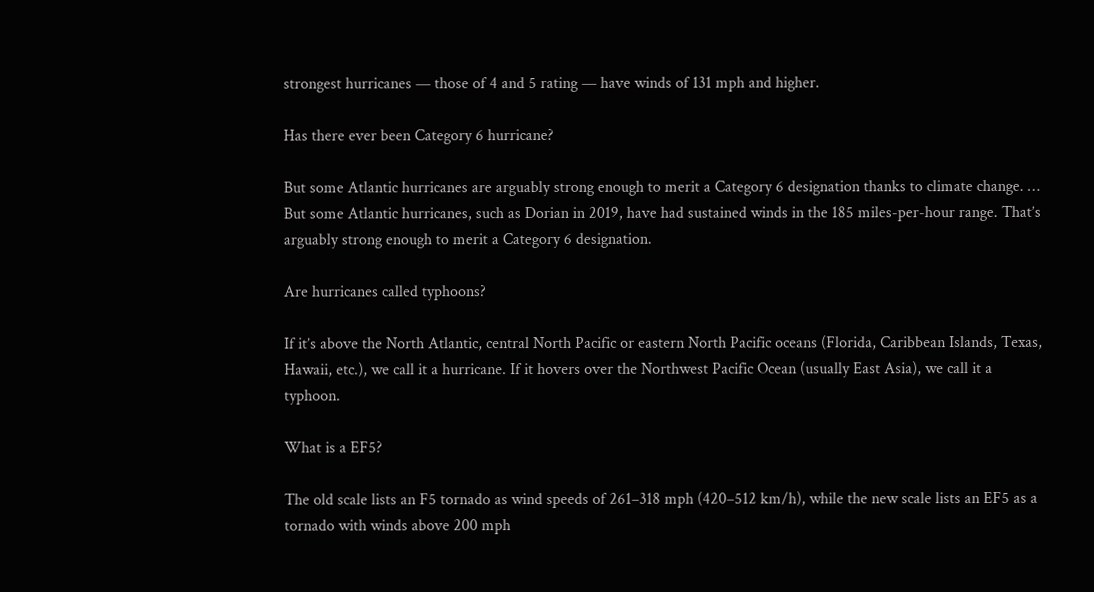strongest hurricanes — those of 4 and 5 rating — have winds of 131 mph and higher.

Has there ever been Category 6 hurricane?

But some Atlantic hurricanes are arguably strong enough to merit a Category 6 designation thanks to climate change. … But some Atlantic hurricanes, such as Dorian in 2019, have had sustained winds in the 185 miles-per-hour range. That’s arguably strong enough to merit a Category 6 designation.

Are hurricanes called typhoons?

If it’s above the North Atlantic, central North Pacific or eastern North Pacific oceans (Florida, Caribbean Islands, Texas, Hawaii, etc.), we call it a hurricane. If it hovers over the Northwest Pacific Ocean (usually East Asia), we call it a typhoon.

What is a EF5?

The old scale lists an F5 tornado as wind speeds of 261–318 mph (420–512 km/h), while the new scale lists an EF5 as a tornado with winds above 200 mph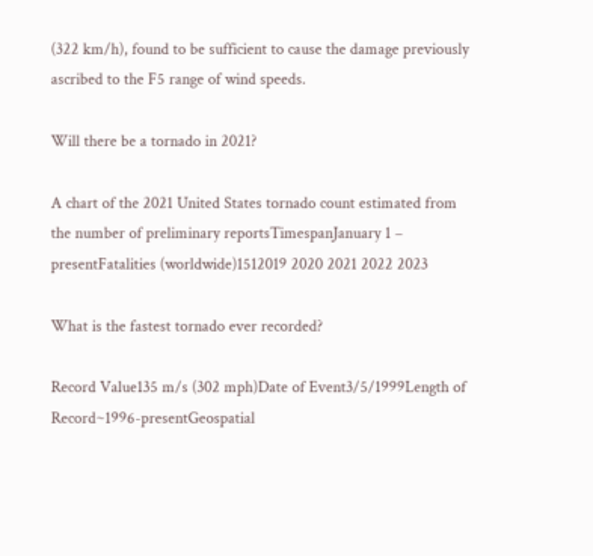(322 km/h), found to be sufficient to cause the damage previously ascribed to the F5 range of wind speeds.

Will there be a tornado in 2021?

A chart of the 2021 United States tornado count estimated from the number of preliminary reportsTimespanJanuary 1 – presentFatalities (worldwide)1512019 2020 2021 2022 2023

What is the fastest tornado ever recorded?

Record Value135 m/s (302 mph)Date of Event3/5/1999Length of Record~1996-presentGeospatial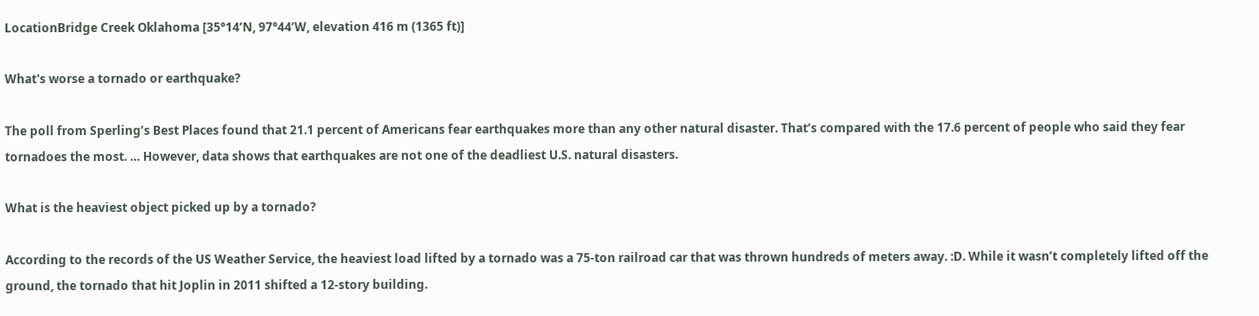LocationBridge Creek Oklahoma [35°14’N, 97°44’W, elevation 416 m (1365 ft)]

What's worse a tornado or earthquake?

The poll from Sperling’s Best Places found that 21.1 percent of Americans fear earthquakes more than any other natural disaster. That’s compared with the 17.6 percent of people who said they fear tornadoes the most. … However, data shows that earthquakes are not one of the deadliest U.S. natural disasters.

What is the heaviest object picked up by a tornado?

According to the records of the US Weather Service, the heaviest load lifted by a tornado was a 75-ton railroad car that was thrown hundreds of meters away. :D. While it wasn’t completely lifted off the ground, the tornado that hit Joplin in 2011 shifted a 12-story building.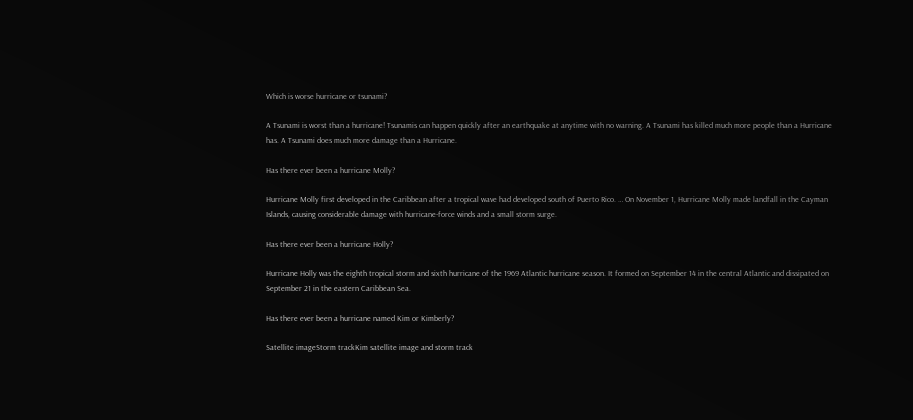Which is worse hurricane or tsunami?

A Tsunami is worst than a hurricane! Tsunamis can happen quickly after an earthquake at anytime with no warning. A Tsunami has killed much more people than a Hurricane has. A Tsunami does much more damage than a Hurricane.

Has there ever been a hurricane Molly?

Hurricane Molly first developed in the Caribbean after a tropical wave had developed south of Puerto Rico. … On November 1, Hurricane Molly made landfall in the Cayman Islands, causing considerable damage with hurricane-force winds and a small storm surge.

Has there ever been a hurricane Holly?

Hurricane Holly was the eighth tropical storm and sixth hurricane of the 1969 Atlantic hurricane season. It formed on September 14 in the central Atlantic and dissipated on September 21 in the eastern Caribbean Sea.

Has there ever been a hurricane named Kim or Kimberly?

Satellite imageStorm trackKim satellite image and storm track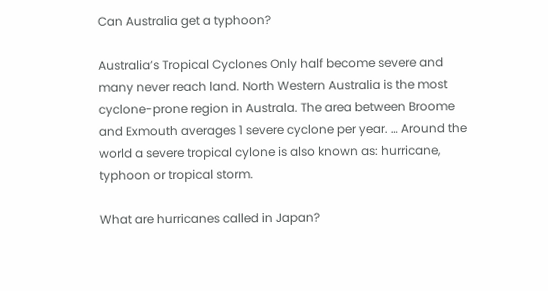Can Australia get a typhoon?

Australia’s Tropical Cyclones Only half become severe and many never reach land. North Western Australia is the most cyclone-prone region in Australa. The area between Broome and Exmouth averages 1 severe cyclone per year. … Around the world a severe tropical cylone is also known as: hurricane, typhoon or tropical storm.

What are hurricanes called in Japan?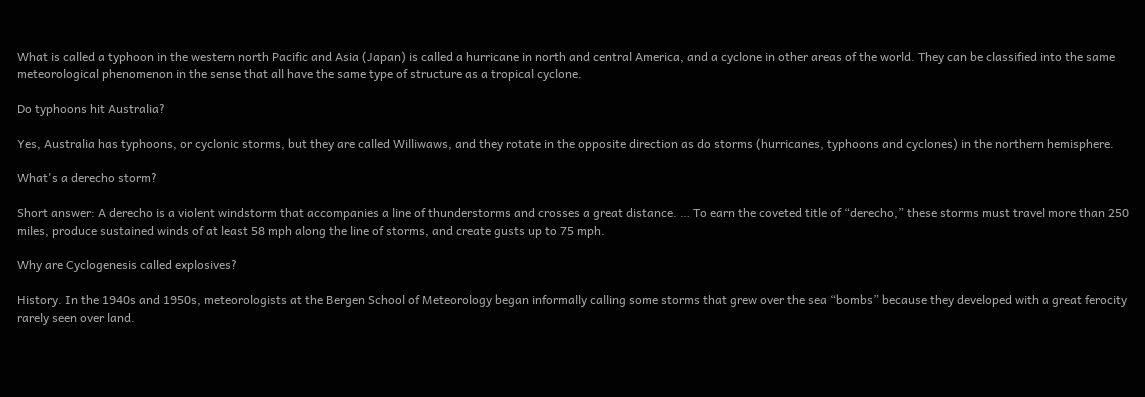What is called a typhoon in the western north Pacific and Asia (Japan) is called a hurricane in north and central America, and a cyclone in other areas of the world. They can be classified into the same meteorological phenomenon in the sense that all have the same type of structure as a tropical cyclone.

Do typhoons hit Australia?

Yes, Australia has typhoons, or cyclonic storms, but they are called Williwaws, and they rotate in the opposite direction as do storms (hurricanes, typhoons and cyclones) in the northern hemisphere.

What's a derecho storm?

Short answer: A derecho is a violent windstorm that accompanies a line of thunderstorms and crosses a great distance. … To earn the coveted title of “derecho,” these storms must travel more than 250 miles, produce sustained winds of at least 58 mph along the line of storms, and create gusts up to 75 mph.

Why are Cyclogenesis called explosives?

History. In the 1940s and 1950s, meteorologists at the Bergen School of Meteorology began informally calling some storms that grew over the sea “bombs” because they developed with a great ferocity rarely seen over land.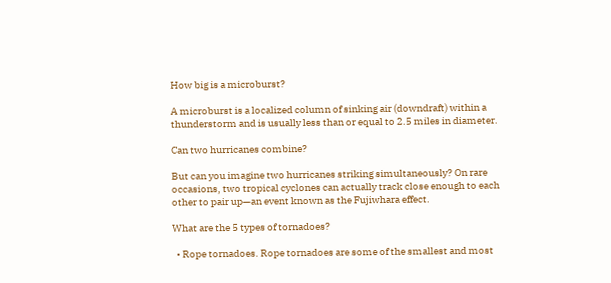How big is a microburst?

A microburst is a localized column of sinking air (downdraft) within a thunderstorm and is usually less than or equal to 2.5 miles in diameter.

Can two hurricanes combine?

But can you imagine two hurricanes striking simultaneously? On rare occasions, two tropical cyclones can actually track close enough to each other to pair up—an event known as the Fujiwhara effect.

What are the 5 types of tornadoes?

  • Rope tornadoes. Rope tornadoes are some of the smallest and most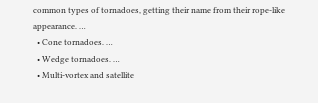common types of tornadoes, getting their name from their rope-like appearance. …
  • Cone tornadoes. …
  • Wedge tornadoes. …
  • Multi-vortex and satellite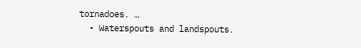tornadoes. …
  • Waterspouts and landspouts.